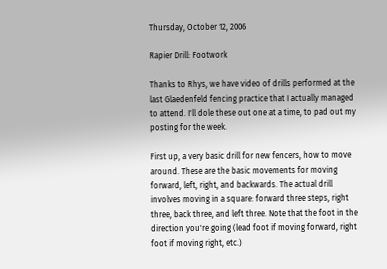Thursday, October 12, 2006

Rapier Drill: Footwork

Thanks to Rhys, we have video of drills performed at the last Glaedenfeld fencing practice that I actually managed to attend. I'll dole these out one at a time, to pad out my posting for the week.

First up, a very basic drill for new fencers, how to move around. These are the basic movements for moving forward, left, right, and backwards. The actual drill involves moving in a square: forward three steps, right three, back three, and left three. Note that the foot in the direction you're going (lead foot if moving forward, right foot if moving right, etc.)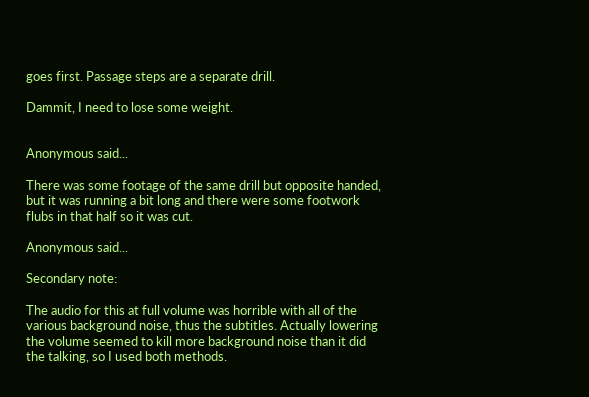goes first. Passage steps are a separate drill.

Dammit, I need to lose some weight.


Anonymous said...

There was some footage of the same drill but opposite handed, but it was running a bit long and there were some footwork flubs in that half so it was cut.

Anonymous said...

Secondary note:

The audio for this at full volume was horrible with all of the various background noise, thus the subtitles. Actually lowering the volume seemed to kill more background noise than it did the talking, so I used both methods.